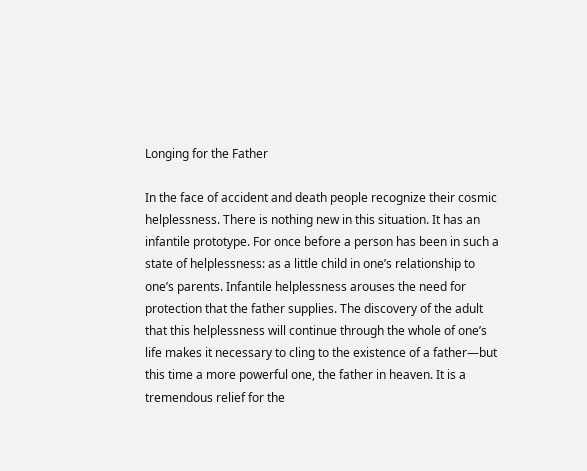Longing for the Father

In the face of accident and death people recognize their cosmic helplessness. There is nothing new in this situation. It has an infantile prototype. For once before a person has been in such a state of helplessness: as a little child in one’s relationship to one’s parents. Infantile helplessness arouses the need for protection that the father supplies. The discovery of the adult that this helplessness will continue through the whole of one’s life makes it necessary to cling to the existence of a father—but this time a more powerful one, the father in heaven. It is a tremendous relief for the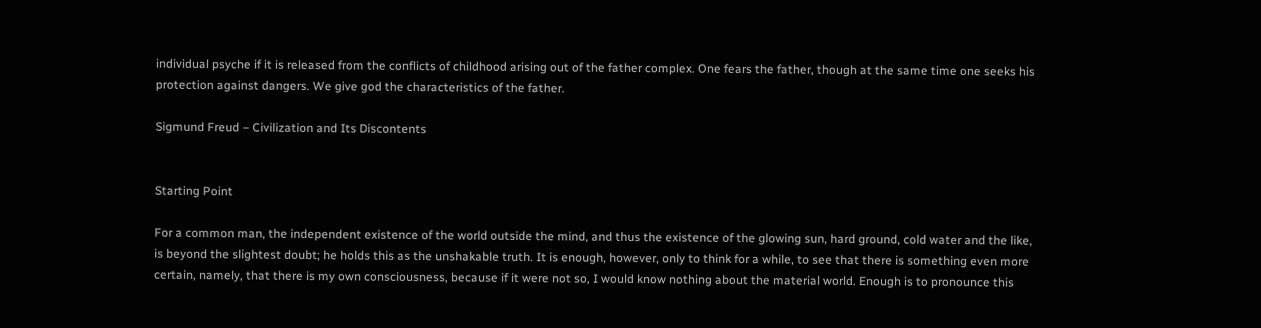individual psyche if it is released from the conflicts of childhood arising out of the father complex. One fears the father, though at the same time one seeks his protection against dangers. We give god the characteristics of the father.

Sigmund Freud – Civilization and Its Discontents


Starting Point

For a common man, the independent existence of the world outside the mind, and thus the existence of the glowing sun, hard ground, cold water and the like, is beyond the slightest doubt; he holds this as the unshakable truth. It is enough, however, only to think for a while, to see that there is something even more certain, namely, that there is my own consciousness, because if it were not so, I would know nothing about the material world. Enough is to pronounce this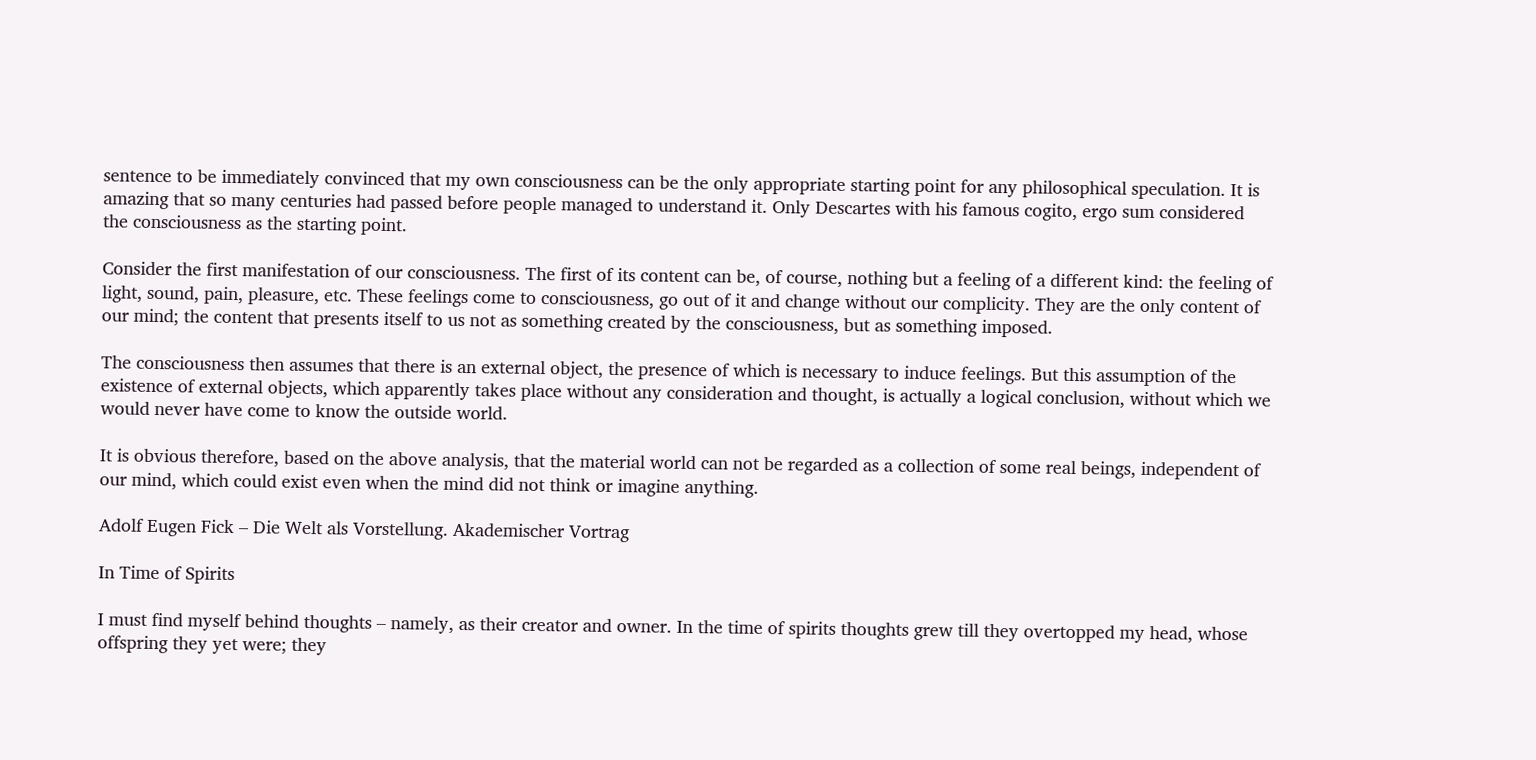sentence to be immediately convinced that my own consciousness can be the only appropriate starting point for any philosophical speculation. It is amazing that so many centuries had passed before people managed to understand it. Only Descartes with his famous cogito, ergo sum considered the consciousness as the starting point.

Consider the first manifestation of our consciousness. The first of its content can be, of course, nothing but a feeling of a different kind: the feeling of light, sound, pain, pleasure, etc. These feelings come to consciousness, go out of it and change without our complicity. They are the only content of our mind; the content that presents itself to us not as something created by the consciousness, but as something imposed.

The consciousness then assumes that there is an external object, the presence of which is necessary to induce feelings. But this assumption of the existence of external objects, which apparently takes place without any consideration and thought, is actually a logical conclusion, without which we would never have come to know the outside world.

It is obvious therefore, based on the above analysis, that the material world can not be regarded as a collection of some real beings, independent of our mind, which could exist even when the mind did not think or imagine anything.

Adolf Eugen Fick – Die Welt als Vorstellung. Akademischer Vortrag

In Time of Spirits

I must find myself behind thoughts – namely, as their creator and owner. In the time of spirits thoughts grew till they overtopped my head, whose offspring they yet were; they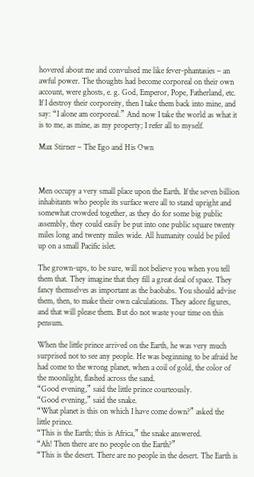hovered about me and convulsed me like fever-phantasies – an awful power. The thoughts had become corporeal on their own account, were ghosts, e. g. God, Emperor, Pope, Fatherland, etc. If I destroy their corporeity, then I take them back into mine, and say: “I alone am corporeal.” And now I take the world as what it is to me, as mine, as my property; I refer all to myself.

Max Stirner – The Ego and His Own



Men occupy a very small place upon the Earth. If the seven billion inhabitants who people its surface were all to stand upright and somewhat crowded together, as they do for some big public assembly, they could easily be put into one public square twenty miles long and twenty miles wide. All humanity could be piled up on a small Pacific islet.

The grown-ups, to be sure, will not believe you when you tell them that. They imagine that they fill a great deal of space. They fancy themselves as important as the baobabs. You should advise them, then, to make their own calculations. They adore figures, and that will please them. But do not waste your time on this pensum.

When the little prince arrived on the Earth, he was very much surprised not to see any people. He was beginning to be afraid he had come to the wrong planet, when a coil of gold, the color of the moonlight, flashed across the sand.
“Good evening,” said the little prince courteously.
“Good evening,” said the snake.
“What planet is this on which I have come down?” asked the little prince.
“This is the Earth; this is Africa,” the snake answered.
“Ah! Then there are no people on the Earth?”
“This is the desert. There are no people in the desert. The Earth is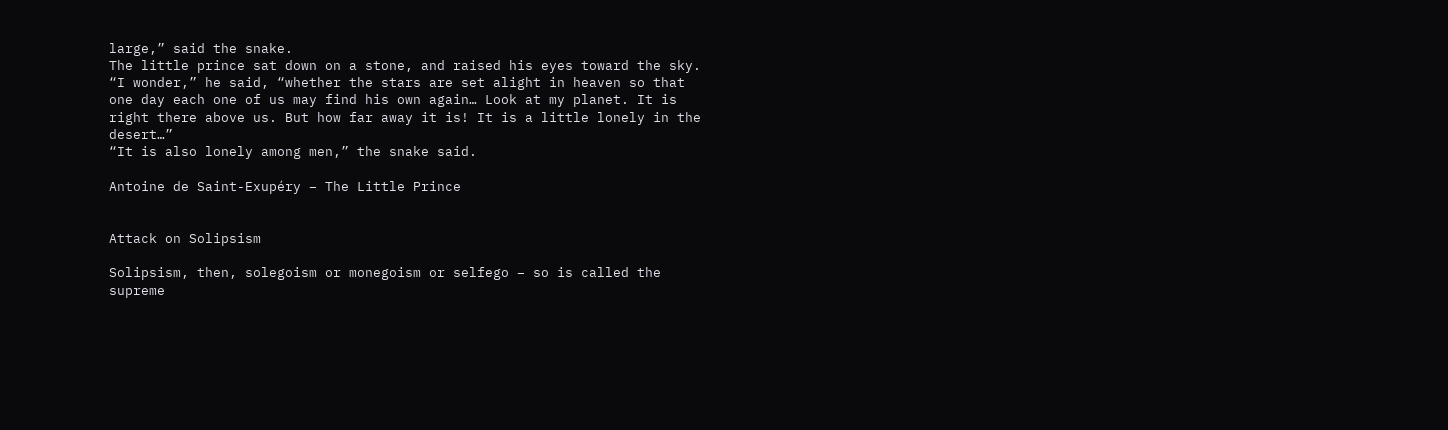large,” said the snake.
The little prince sat down on a stone, and raised his eyes toward the sky. “I wonder,” he said, “whether the stars are set alight in heaven so that one day each one of us may find his own again… Look at my planet. It is right there above us. But how far away it is! It is a little lonely in the desert…”
“It is also lonely among men,” the snake said.

Antoine de Saint-Exupéry – The Little Prince


Attack on Solipsism

Solipsism, then, solegoism or monegoism or selfego – so is called the supreme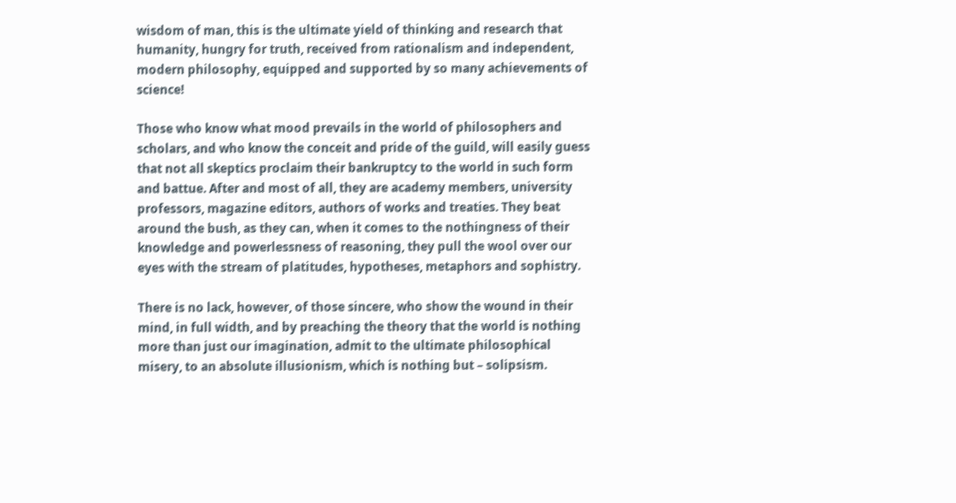wisdom of man, this is the ultimate yield of thinking and research that humanity, hungry for truth, received from rationalism and independent, modern philosophy, equipped and supported by so many achievements of science!

Those who know what mood prevails in the world of philosophers and scholars, and who know the conceit and pride of the guild, will easily guess that not all skeptics proclaim their bankruptcy to the world in such form and battue. After and most of all, they are academy members, university professors, magazine editors, authors of works and treaties. They beat around the bush, as they can, when it comes to the nothingness of their knowledge and powerlessness of reasoning, they pull the wool over our eyes with the stream of platitudes, hypotheses, metaphors and sophistry.

There is no lack, however, of those sincere, who show the wound in their mind, in full width, and by preaching the theory that the world is nothing more than just our imagination, admit to the ultimate philosophical misery, to an absolute illusionism, which is nothing but – solipsism.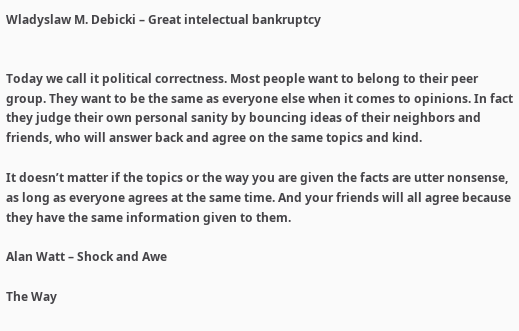Wladyslaw M. Debicki – Great intelectual bankruptcy


Today we call it political correctness. Most people want to belong to their peer group. They want to be the same as everyone else when it comes to opinions. In fact they judge their own personal sanity by bouncing ideas of their neighbors and friends, who will answer back and agree on the same topics and kind.

It doesn’t matter if the topics or the way you are given the facts are utter nonsense, as long as everyone agrees at the same time. And your friends will all agree because they have the same information given to them.

Alan Watt – Shock and Awe

The Way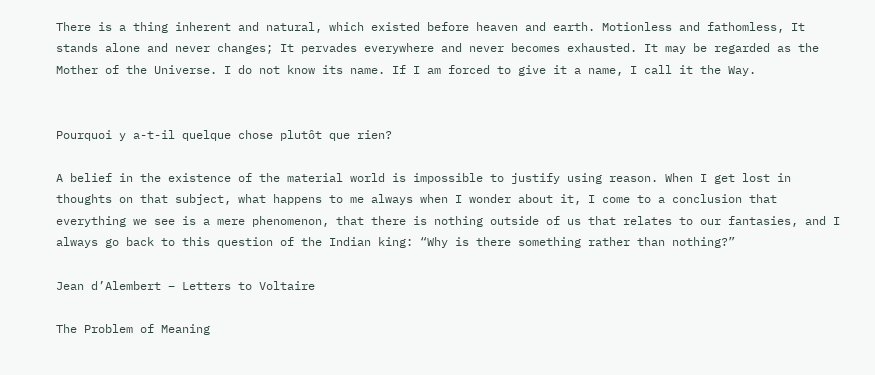There is a thing inherent and natural, which existed before heaven and earth. Motionless and fathomless, It stands alone and never changes; It pervades everywhere and never becomes exhausted. It may be regarded as the Mother of the Universe. I do not know its name. If I am forced to give it a name, I call it the Way.


Pourquoi y a-t-il quelque chose plutôt que rien?

A belief in the existence of the material world is impossible to justify using reason. When I get lost in thoughts on that subject, what happens to me always when I wonder about it, I come to a conclusion that everything we see is a mere phenomenon, that there is nothing outside of us that relates to our fantasies, and I always go back to this question of the Indian king: “Why is there something rather than nothing?”

Jean d’Alembert – Letters to Voltaire

The Problem of Meaning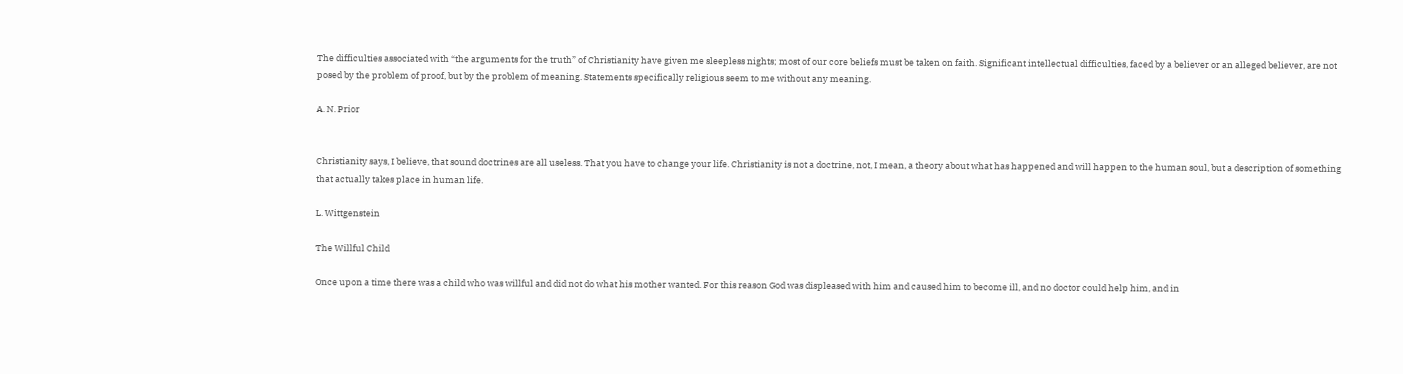The difficulties associated with “the arguments for the truth” of Christianity have given me sleepless nights; most of our core beliefs must be taken on faith. Significant intellectual difficulties, faced by a believer or an alleged believer, are not posed by the problem of proof, but by the problem of meaning. Statements specifically religious seem to me without any meaning.

A. N. Prior


Christianity says, I believe, that sound doctrines are all useless. That you have to change your life. Christianity is not a doctrine, not, I mean, a theory about what has happened and will happen to the human soul, but a description of something that actually takes place in human life.

L. Wittgenstein

The Willful Child

Once upon a time there was a child who was willful and did not do what his mother wanted. For this reason God was displeased with him and caused him to become ill, and no doctor could help him, and in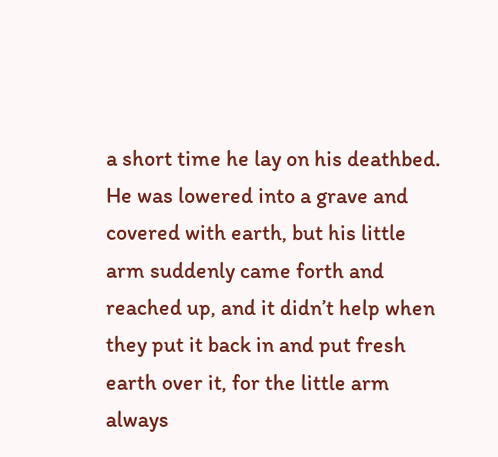a short time he lay on his deathbed. He was lowered into a grave and covered with earth, but his little arm suddenly came forth and reached up, and it didn’t help when they put it back in and put fresh earth over it, for the little arm always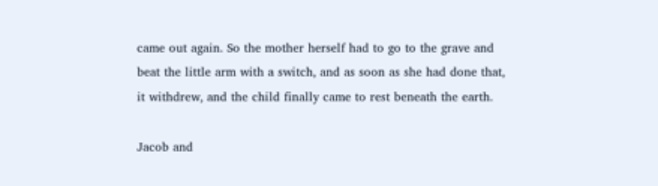came out again. So the mother herself had to go to the grave and beat the little arm with a switch, and as soon as she had done that, it withdrew, and the child finally came to rest beneath the earth.

Jacob and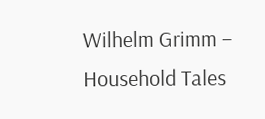Wilhelm Grimm – Household Tales